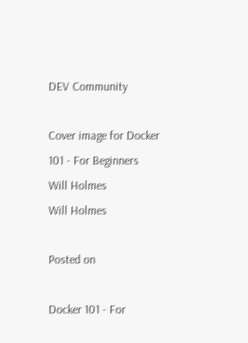DEV Community

Cover image for Docker 101 - For Beginners
Will Holmes
Will Holmes

Posted on

Docker 101 - For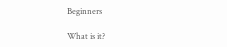Beginners

What is it?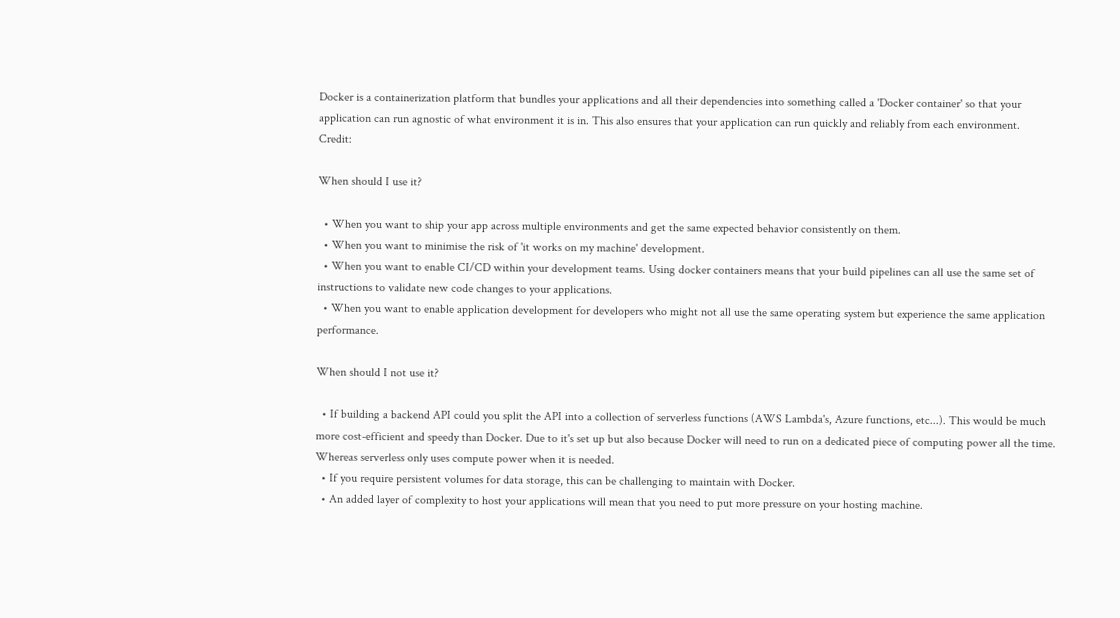Docker is a containerization platform that bundles your applications and all their dependencies into something called a 'Docker container' so that your application can run agnostic of what environment it is in. This also ensures that your application can run quickly and reliably from each environment.
Credit:

When should I use it?

  • When you want to ship your app across multiple environments and get the same expected behavior consistently on them.
  • When you want to minimise the risk of 'it works on my machine' development.
  • When you want to enable CI/CD within your development teams. Using docker containers means that your build pipelines can all use the same set of instructions to validate new code changes to your applications.
  • When you want to enable application development for developers who might not all use the same operating system but experience the same application performance.

When should I not use it?

  • If building a backend API could you split the API into a collection of serverless functions (AWS Lambda's, Azure functions, etc...). This would be much more cost-efficient and speedy than Docker. Due to it's set up but also because Docker will need to run on a dedicated piece of computing power all the time. Whereas serverless only uses compute power when it is needed.
  • If you require persistent volumes for data storage, this can be challenging to maintain with Docker.
  • An added layer of complexity to host your applications will mean that you need to put more pressure on your hosting machine.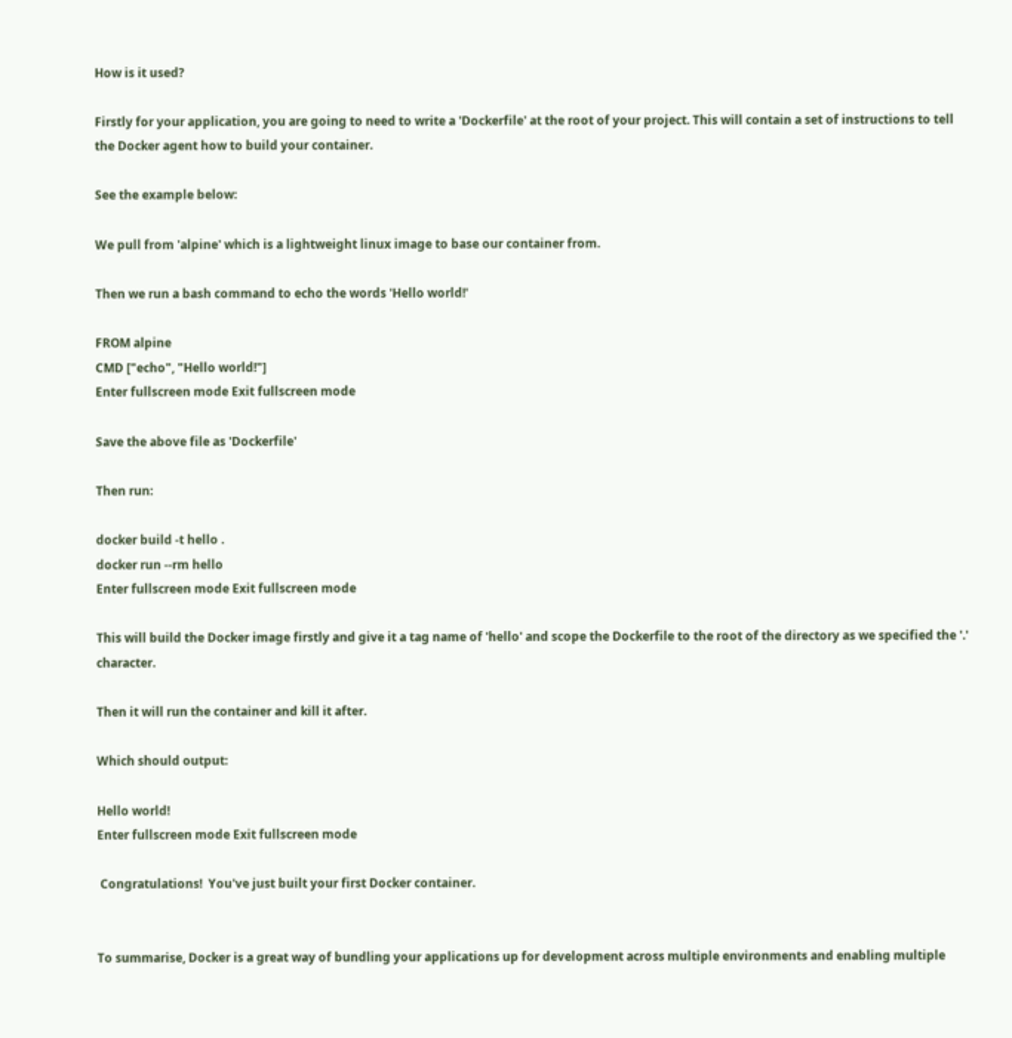How is it used?

Firstly for your application, you are going to need to write a 'Dockerfile' at the root of your project. This will contain a set of instructions to tell the Docker agent how to build your container.

See the example below:

We pull from 'alpine' which is a lightweight linux image to base our container from.

Then we run a bash command to echo the words 'Hello world!'

FROM alpine
CMD ["echo", "Hello world!"]
Enter fullscreen mode Exit fullscreen mode

Save the above file as 'Dockerfile'

Then run:

docker build -t hello .
docker run --rm hello
Enter fullscreen mode Exit fullscreen mode

This will build the Docker image firstly and give it a tag name of 'hello' and scope the Dockerfile to the root of the directory as we specified the '.' character.

Then it will run the container and kill it after.

Which should output:

Hello world!
Enter fullscreen mode Exit fullscreen mode

 Congratulations!  You've just built your first Docker container.


To summarise, Docker is a great way of bundling your applications up for development across multiple environments and enabling multiple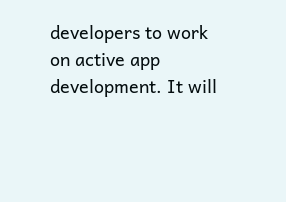developers to work on active app development. It will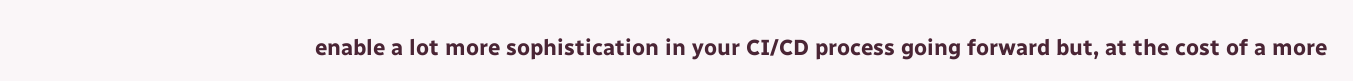enable a lot more sophistication in your CI/CD process going forward but, at the cost of a more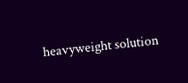heavyweight solution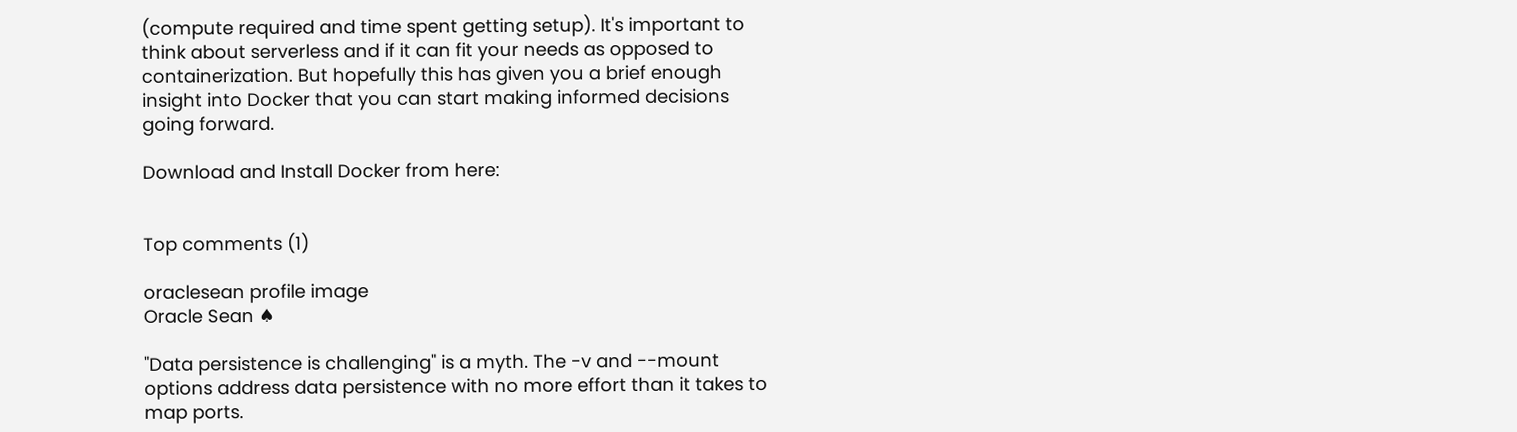(compute required and time spent getting setup). It's important to think about serverless and if it can fit your needs as opposed to containerization. But hopefully this has given you a brief enough insight into Docker that you can start making informed decisions going forward.

Download and Install Docker from here:


Top comments (1)

oraclesean profile image
Oracle Sean ♠

"Data persistence is challenging" is a myth. The -v and --mount options address data persistence with no more effort than it takes to map ports.